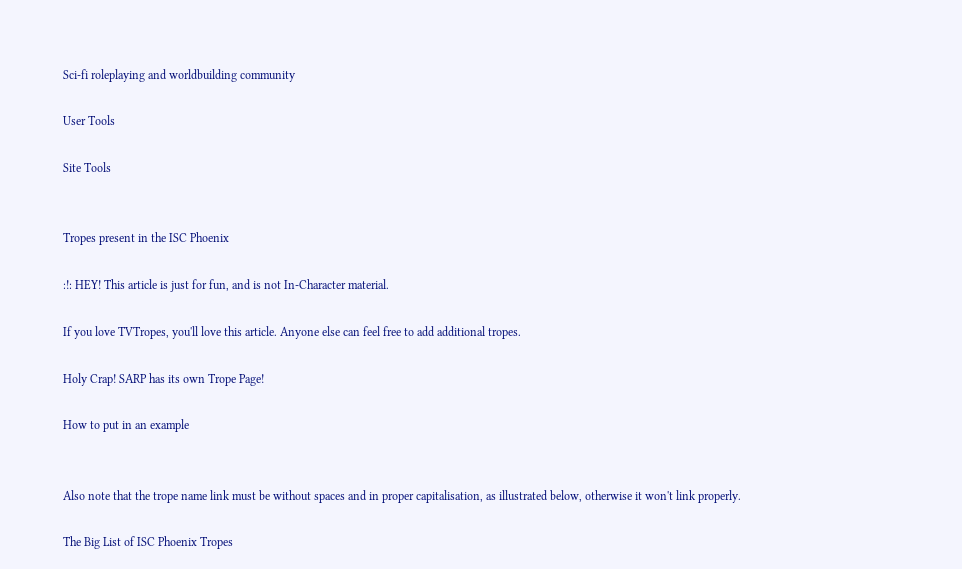Sci-fi roleplaying and worldbuilding community

User Tools

Site Tools


Tropes present in the ISC Phoenix

:!: HEY! This article is just for fun, and is not In-Character material.

If you love TVTropes, you'll love this article. Anyone else can feel free to add additional tropes.

Holy Crap! SARP has its own Trope Page!

How to put in an example


Also note that the trope name link must be without spaces and in proper capitalisation, as illustrated below, otherwise it won't link properly.

The Big List of ISC Phoenix Tropes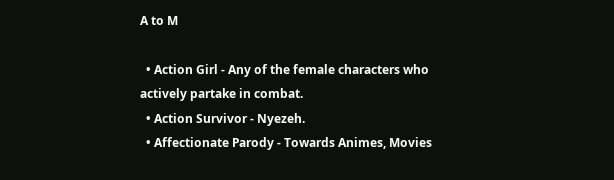A to M

  • Action Girl - Any of the female characters who actively partake in combat.
  • Action Survivor - Nyezeh.
  • Affectionate Parody - Towards Animes, Movies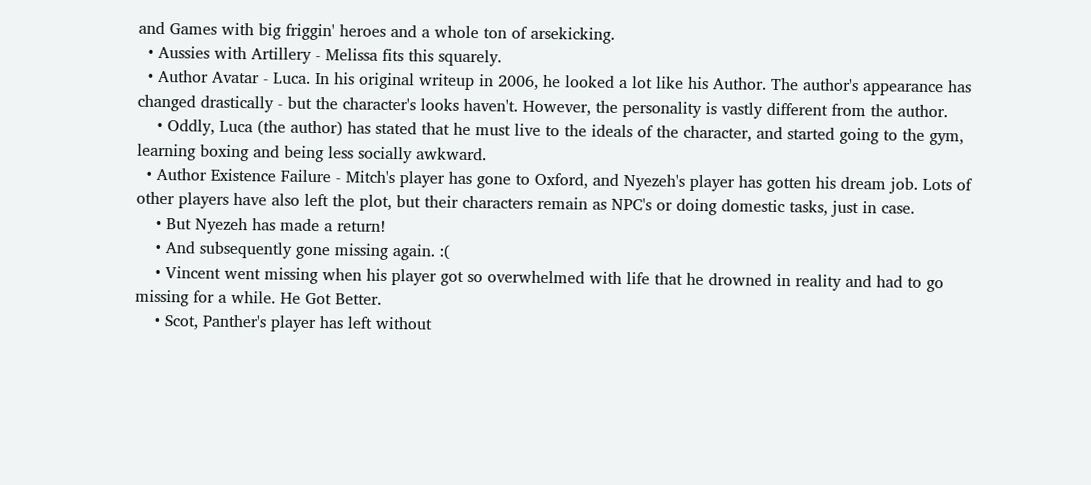and Games with big friggin' heroes and a whole ton of arsekicking.
  • Aussies with Artillery - Melissa fits this squarely.
  • Author Avatar - Luca. In his original writeup in 2006, he looked a lot like his Author. The author's appearance has changed drastically - but the character's looks haven't. However, the personality is vastly different from the author.
    • Oddly, Luca (the author) has stated that he must live to the ideals of the character, and started going to the gym, learning boxing and being less socially awkward.
  • Author Existence Failure - Mitch's player has gone to Oxford, and Nyezeh's player has gotten his dream job. Lots of other players have also left the plot, but their characters remain as NPC's or doing domestic tasks, just in case.
    • But Nyezeh has made a return!
    • And subsequently gone missing again. :(
    • Vincent went missing when his player got so overwhelmed with life that he drowned in reality and had to go missing for a while. He Got Better.
    • Scot, Panther's player has left without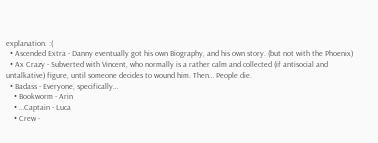explanation. :(
  • Ascended Extra - Danny eventually got his own Biography, and his own story. (but not with the Phoenix)
  • Ax Crazy - Subverted with Vincent, who normally is a rather calm and collected (if antisocial and untalkative) figure, until someone decides to wound him. Then… People die.
  • Badass - Everyone, specifically…
    • Bookworm - Arin
    • …Captain - Luca
    • Crew -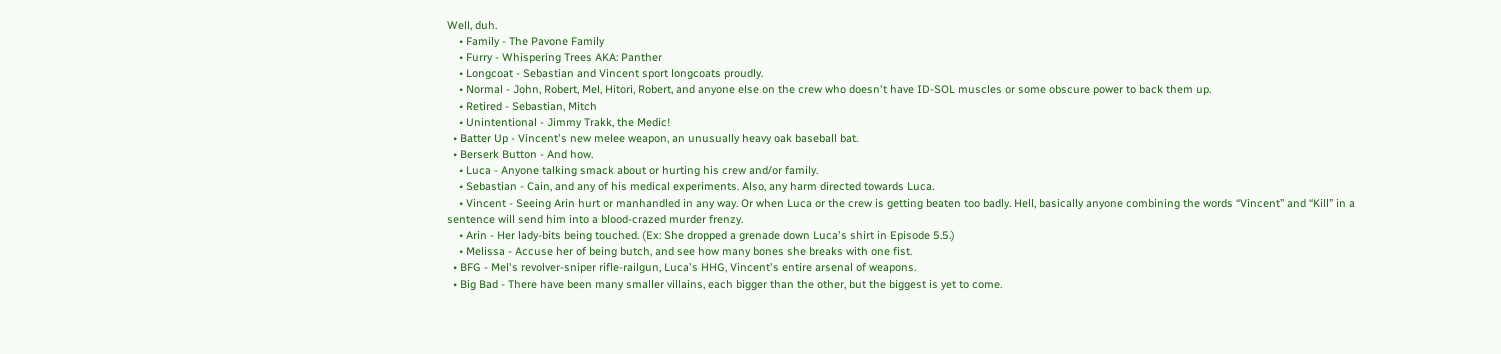Well, duh.
    • Family - The Pavone Family
    • Furry - Whispering Trees AKA: Panther
    • Longcoat - Sebastian and Vincent sport longcoats proudly.
    • Normal - John, Robert, Mel, Hitori, Robert, and anyone else on the crew who doesn't have ID-SOL muscles or some obscure power to back them up.
    • Retired - Sebastian, Mitch
    • Unintentional - Jimmy Trakk, the Medic!
  • Batter Up - Vincent's new melee weapon, an unusually heavy oak baseball bat.
  • Berserk Button - And how.
    • Luca - Anyone talking smack about or hurting his crew and/or family.
    • Sebastian - Cain, and any of his medical experiments. Also, any harm directed towards Luca.
    • Vincent - Seeing Arin hurt or manhandled in any way. Or when Luca or the crew is getting beaten too badly. Hell, basically anyone combining the words “Vincent” and “Kill” in a sentence will send him into a blood-crazed murder frenzy.
    • Arin - Her lady-bits being touched. (Ex: She dropped a grenade down Luca's shirt in Episode 5.5.)
    • Melissa - Accuse her of being butch, and see how many bones she breaks with one fist.
  • BFG - Mel's revolver-sniper rifle-railgun, Luca's HHG, Vincent's entire arsenal of weapons.
  • Big Bad - There have been many smaller villains, each bigger than the other, but the biggest is yet to come.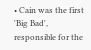• Cain was the first 'Big Bad', responsible for the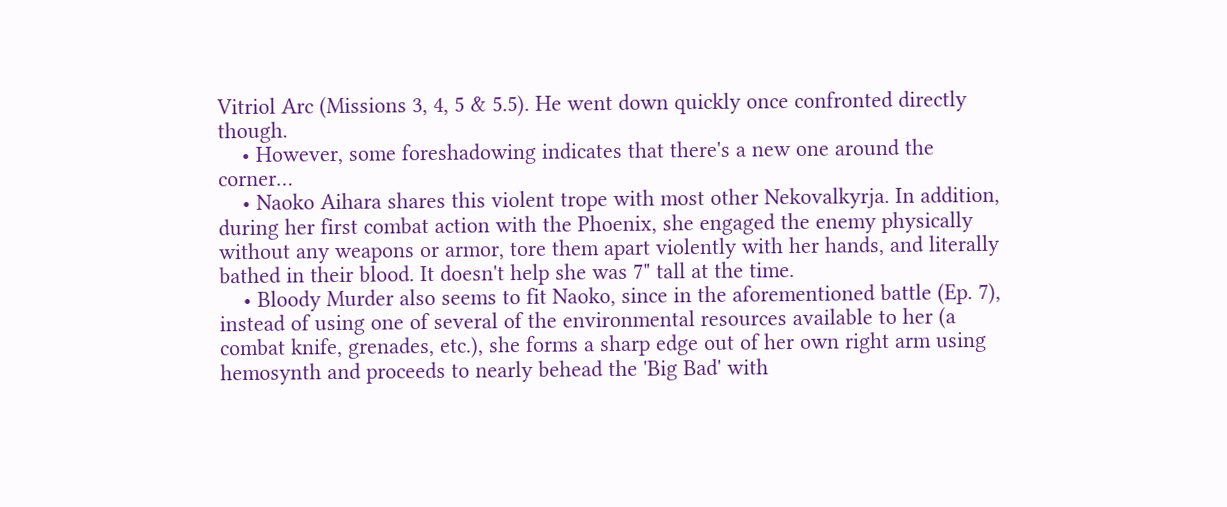Vitriol Arc (Missions 3, 4, 5 & 5.5). He went down quickly once confronted directly though.
    • However, some foreshadowing indicates that there's a new one around the corner…
    • Naoko Aihara shares this violent trope with most other Nekovalkyrja. In addition, during her first combat action with the Phoenix, she engaged the enemy physically without any weapons or armor, tore them apart violently with her hands, and literally bathed in their blood. It doesn't help she was 7" tall at the time.
    • Bloody Murder also seems to fit Naoko, since in the aforementioned battle (Ep. 7), instead of using one of several of the environmental resources available to her (a combat knife, grenades, etc.), she forms a sharp edge out of her own right arm using hemosynth and proceeds to nearly behead the 'Big Bad' with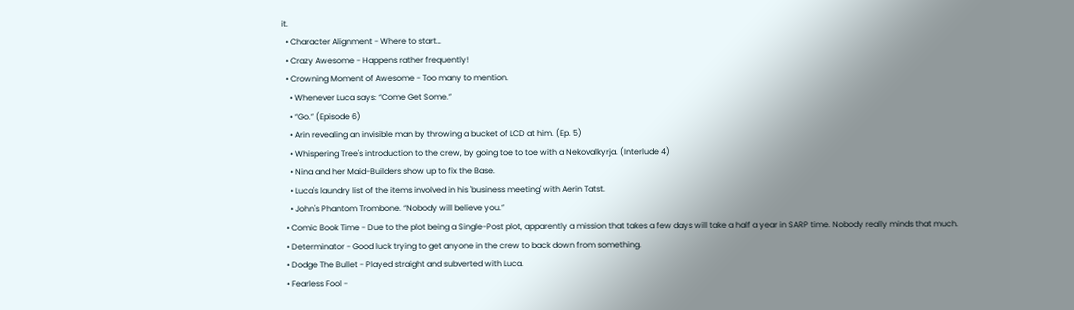it.
  • Character Alignment - Where to start…
  • Crazy Awesome - Happens rather frequently!
  • Crowning Moment of Awesome - Too many to mention.
    • Whenever Luca says: “Come Get Some.”
    • “Go.” (Episode 6)
    • Arin revealing an invisible man by throwing a bucket of LCD at him. (Ep. 5)
    • Whispering Tree's introduction to the crew, by going toe to toe with a Nekovalkyrja. (Interlude 4)
    • Nina and her Maid-Builders show up to fix the Base.
    • Luca's laundry list of the items involved in his 'business meeting' with Aerin Tatst.
    • John's Phantom Trombone. “Nobody will believe you.”
  • Comic Book Time - Due to the plot being a Single-Post plot, apparently a mission that takes a few days will take a half a year in SARP time. Nobody really minds that much.
  • Determinator - Good luck trying to get anyone in the crew to back down from something.
  • Dodge The Bullet - Played straight and subverted with Luca.
  • Fearless Fool -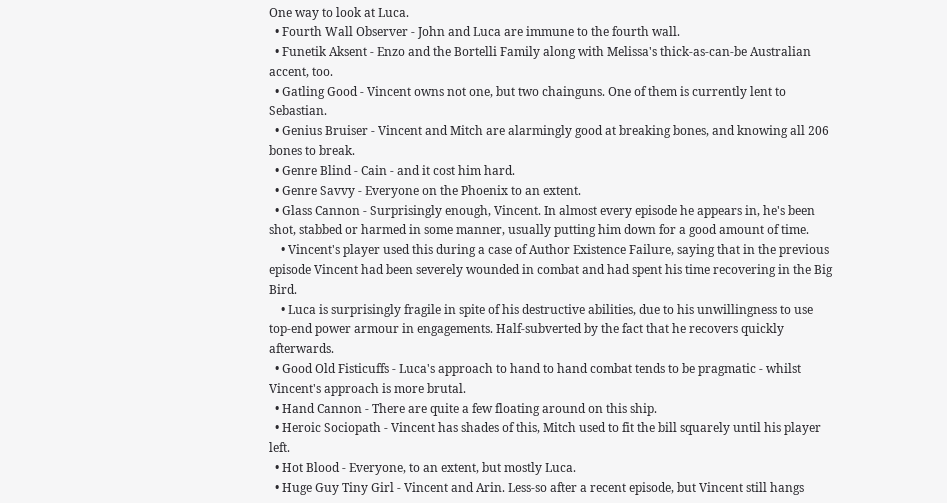One way to look at Luca.
  • Fourth Wall Observer - John and Luca are immune to the fourth wall.
  • Funetik Aksent - Enzo and the Bortelli Family along with Melissa's thick-as-can-be Australian accent, too.
  • Gatling Good - Vincent owns not one, but two chainguns. One of them is currently lent to Sebastian.
  • Genius Bruiser - Vincent and Mitch are alarmingly good at breaking bones, and knowing all 206 bones to break.
  • Genre Blind - Cain - and it cost him hard.
  • Genre Savvy - Everyone on the Phoenix to an extent.
  • Glass Cannon - Surprisingly enough, Vincent. In almost every episode he appears in, he's been shot, stabbed or harmed in some manner, usually putting him down for a good amount of time.
    • Vincent's player used this during a case of Author Existence Failure, saying that in the previous episode Vincent had been severely wounded in combat and had spent his time recovering in the Big Bird.
    • Luca is surprisingly fragile in spite of his destructive abilities, due to his unwillingness to use top-end power armour in engagements. Half-subverted by the fact that he recovers quickly afterwards.
  • Good Old Fisticuffs - Luca's approach to hand to hand combat tends to be pragmatic - whilst Vincent's approach is more brutal.
  • Hand Cannon - There are quite a few floating around on this ship.
  • Heroic Sociopath - Vincent has shades of this, Mitch used to fit the bill squarely until his player left.
  • Hot Blood - Everyone, to an extent, but mostly Luca.
  • Huge Guy Tiny Girl - Vincent and Arin. Less-so after a recent episode, but Vincent still hangs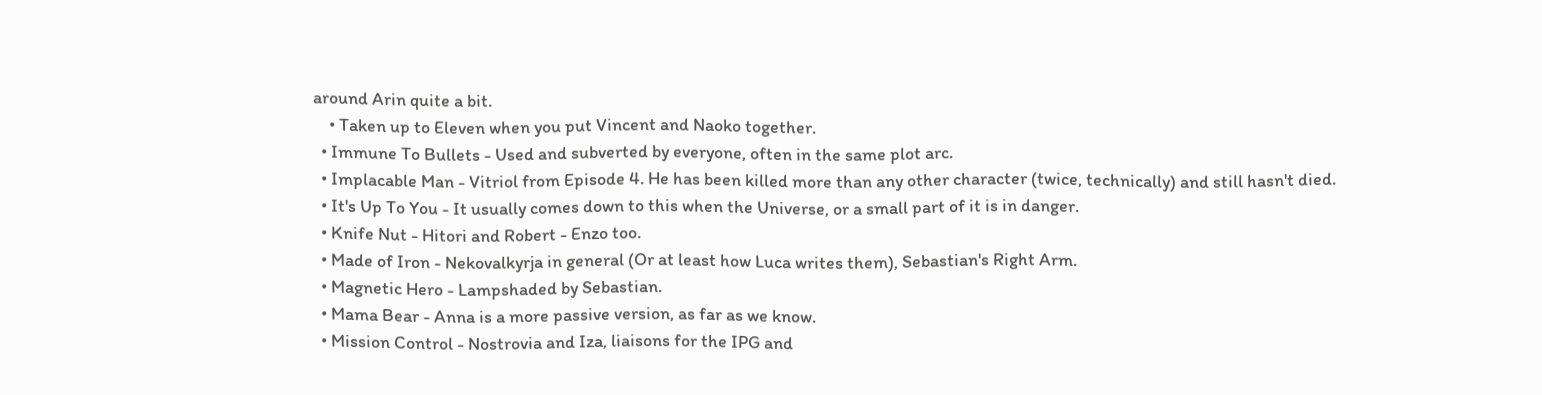around Arin quite a bit.
    • Taken up to Eleven when you put Vincent and Naoko together.
  • Immune To Bullets - Used and subverted by everyone, often in the same plot arc.
  • Implacable Man - Vitriol from Episode 4. He has been killed more than any other character (twice, technically) and still hasn't died.
  • It's Up To You - It usually comes down to this when the Universe, or a small part of it is in danger.
  • Knife Nut - Hitori and Robert - Enzo too.
  • Made of Iron - Nekovalkyrja in general (Or at least how Luca writes them), Sebastian's Right Arm.
  • Magnetic Hero - Lampshaded by Sebastian.
  • Mama Bear - Anna is a more passive version, as far as we know.
  • Mission Control - Nostrovia and Iza, liaisons for the IPG and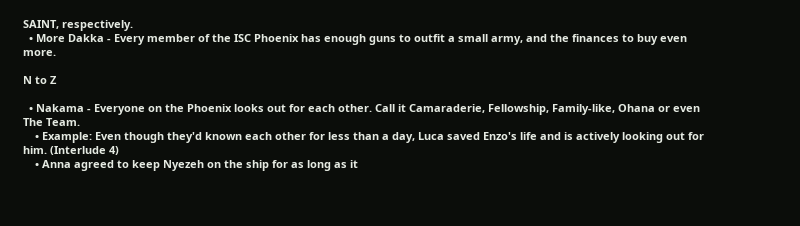SAINT, respectively.
  • More Dakka - Every member of the ISC Phoenix has enough guns to outfit a small army, and the finances to buy even more.

N to Z

  • Nakama - Everyone on the Phoenix looks out for each other. Call it Camaraderie, Fellowship, Family-like, Ohana or even The Team.
    • Example: Even though they'd known each other for less than a day, Luca saved Enzo's life and is actively looking out for him. (Interlude 4)
    • Anna agreed to keep Nyezeh on the ship for as long as it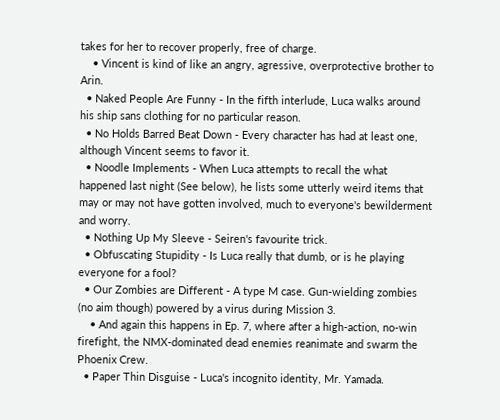takes for her to recover properly, free of charge.
    • Vincent is kind of like an angry, agressive, overprotective brother to Arin.
  • Naked People Are Funny - In the fifth interlude, Luca walks around his ship sans clothing for no particular reason.
  • No Holds Barred Beat Down - Every character has had at least one, although Vincent seems to favor it.
  • Noodle Implements - When Luca attempts to recall the what happened last night (See below), he lists some utterly weird items that may or may not have gotten involved, much to everyone's bewilderment and worry.
  • Nothing Up My Sleeve - Seiren's favourite trick.
  • Obfuscating Stupidity - Is Luca really that dumb, or is he playing everyone for a fool?
  • Our Zombies are Different - A type M case. Gun-wielding zombies (no aim though) powered by a virus during Mission 3.
    • And again this happens in Ep. 7, where after a high-action, no-win firefight, the NMX-dominated dead enemies reanimate and swarm the Phoenix Crew.
  • Paper Thin Disguise - Luca's incognito identity, Mr. Yamada.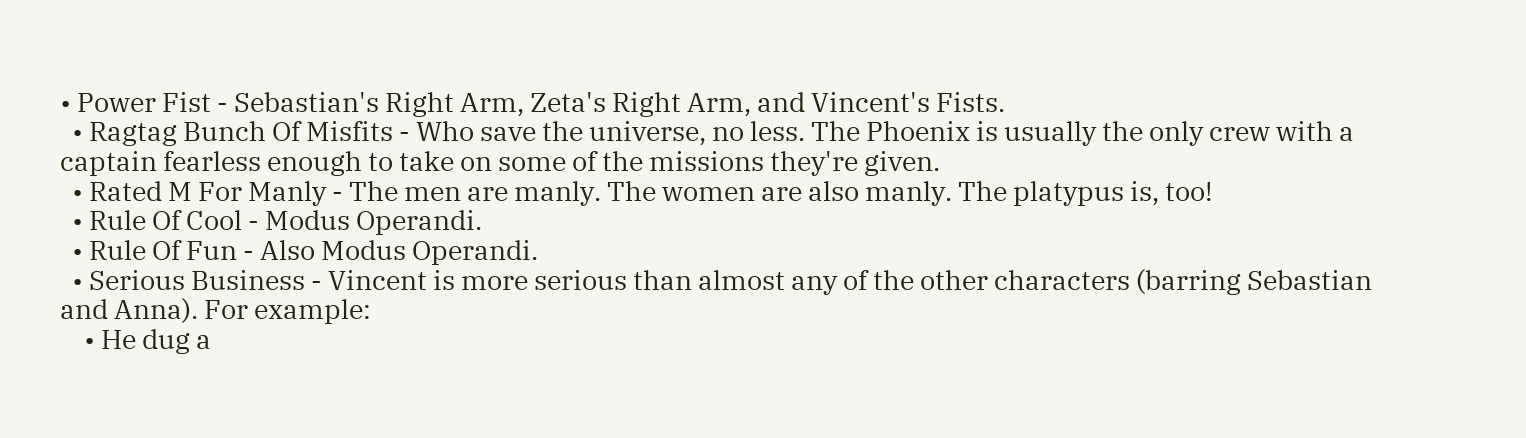• Power Fist - Sebastian's Right Arm, Zeta's Right Arm, and Vincent's Fists.
  • Ragtag Bunch Of Misfits - Who save the universe, no less. The Phoenix is usually the only crew with a captain fearless enough to take on some of the missions they're given.
  • Rated M For Manly - The men are manly. The women are also manly. The platypus is, too!
  • Rule Of Cool - Modus Operandi.
  • Rule Of Fun - Also Modus Operandi.
  • Serious Business - Vincent is more serious than almost any of the other characters (barring Sebastian and Anna). For example:
    • He dug a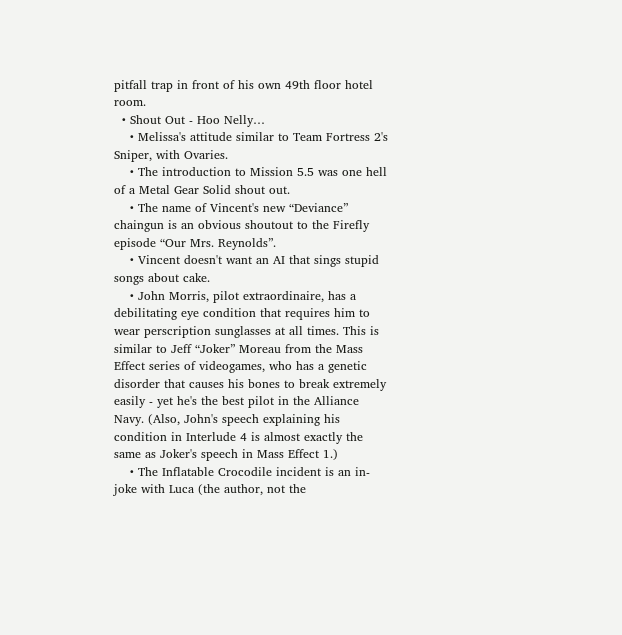pitfall trap in front of his own 49th floor hotel room.
  • Shout Out - Hoo Nelly…
    • Melissa's attitude similar to Team Fortress 2's Sniper, with Ovaries.
    • The introduction to Mission 5.5 was one hell of a Metal Gear Solid shout out.
    • The name of Vincent's new “Deviance” chaingun is an obvious shoutout to the Firefly episode “Our Mrs. Reynolds”.
    • Vincent doesn't want an AI that sings stupid songs about cake.
    • John Morris, pilot extraordinaire, has a debilitating eye condition that requires him to wear perscription sunglasses at all times. This is similar to Jeff “Joker” Moreau from the Mass Effect series of videogames, who has a genetic disorder that causes his bones to break extremely easily - yet he's the best pilot in the Alliance Navy. (Also, John's speech explaining his condition in Interlude 4 is almost exactly the same as Joker's speech in Mass Effect 1.)
    • The Inflatable Crocodile incident is an in-joke with Luca (the author, not the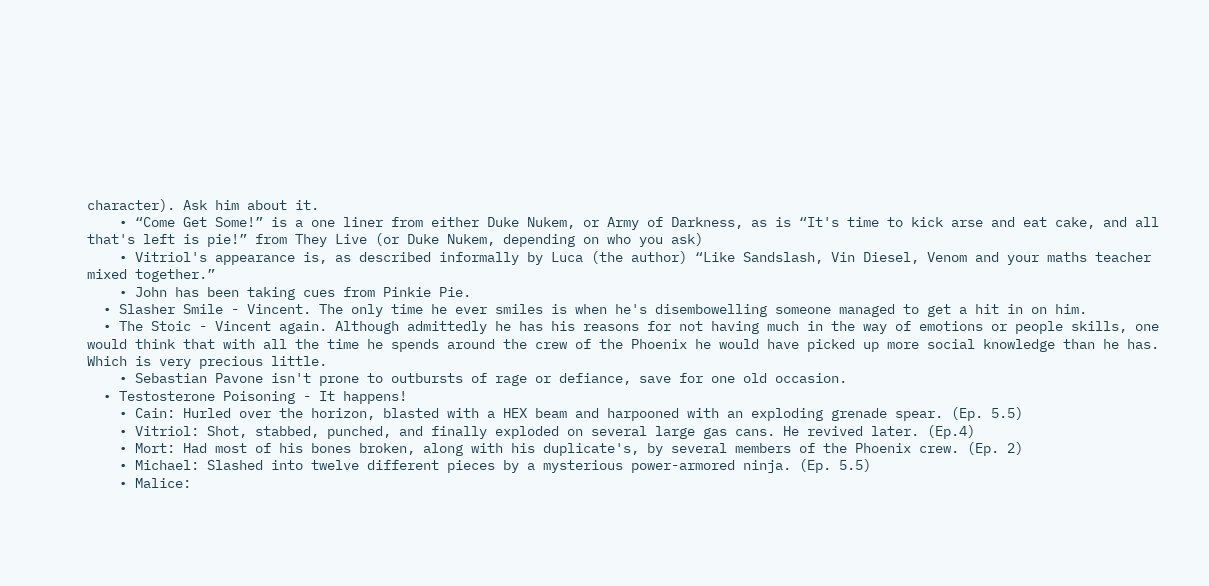character). Ask him about it.
    • “Come Get Some!” is a one liner from either Duke Nukem, or Army of Darkness, as is “It's time to kick arse and eat cake, and all that's left is pie!” from They Live (or Duke Nukem, depending on who you ask)
    • Vitriol's appearance is, as described informally by Luca (the author) “Like Sandslash, Vin Diesel, Venom and your maths teacher mixed together.”
    • John has been taking cues from Pinkie Pie.
  • Slasher Smile - Vincent. The only time he ever smiles is when he's disembowelling someone managed to get a hit in on him.
  • The Stoic - Vincent again. Although admittedly he has his reasons for not having much in the way of emotions or people skills, one would think that with all the time he spends around the crew of the Phoenix he would have picked up more social knowledge than he has. Which is very precious little.
    • Sebastian Pavone isn't prone to outbursts of rage or defiance, save for one old occasion.
  • Testosterone Poisoning - It happens!
    • Cain: Hurled over the horizon, blasted with a HEX beam and harpooned with an exploding grenade spear. (Ep. 5.5)
    • Vitriol: Shot, stabbed, punched, and finally exploded on several large gas cans. He revived later. (Ep.4)
    • Mort: Had most of his bones broken, along with his duplicate's, by several members of the Phoenix crew. (Ep. 2)
    • Michael: Slashed into twelve different pieces by a mysterious power-armored ninja. (Ep. 5.5)
    • Malice: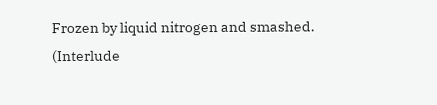Frozen by liquid nitrogen and smashed. (Interlude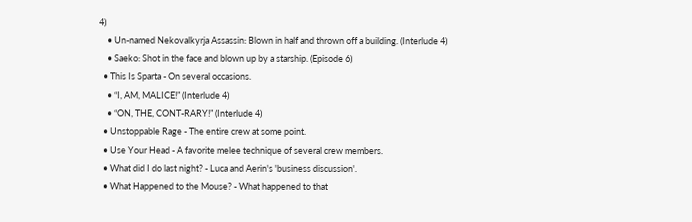4)
    • Un-named Nekovalkyrja Assassin: Blown in half and thrown off a building. (Interlude 4)
    • Saeko: Shot in the face and blown up by a starship. (Episode 6)
  • This Is Sparta - On several occasions.
    • “I, AM, MALICE!” (Interlude 4)
    • “ON, THE, CONT-RARY!” (Interlude 4)
  • Unstoppable Rage - The entire crew at some point.
  • Use Your Head - A favorite melee technique of several crew members.
  • What did I do last night? - Luca and Aerin's 'business discussion'.
  • What Happened to the Mouse? - What happened to that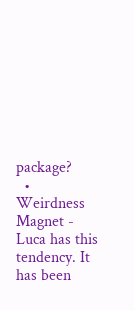package?
  • Weirdness Magnet - Luca has this tendency. It has been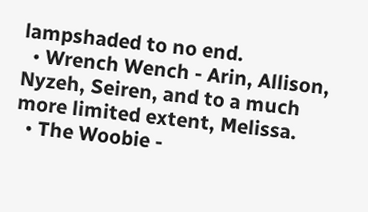lampshaded to no end.
  • Wrench Wench - Arin, Allison, Nyzeh, Seiren, and to a much more limited extent, Melissa.
  • The Woobie -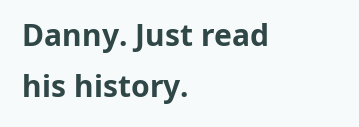Danny. Just read his history.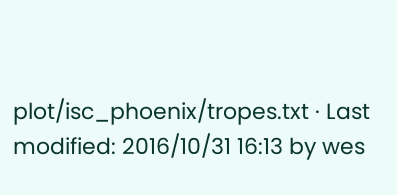plot/isc_phoenix/tropes.txt · Last modified: 2016/10/31 16:13 by wes